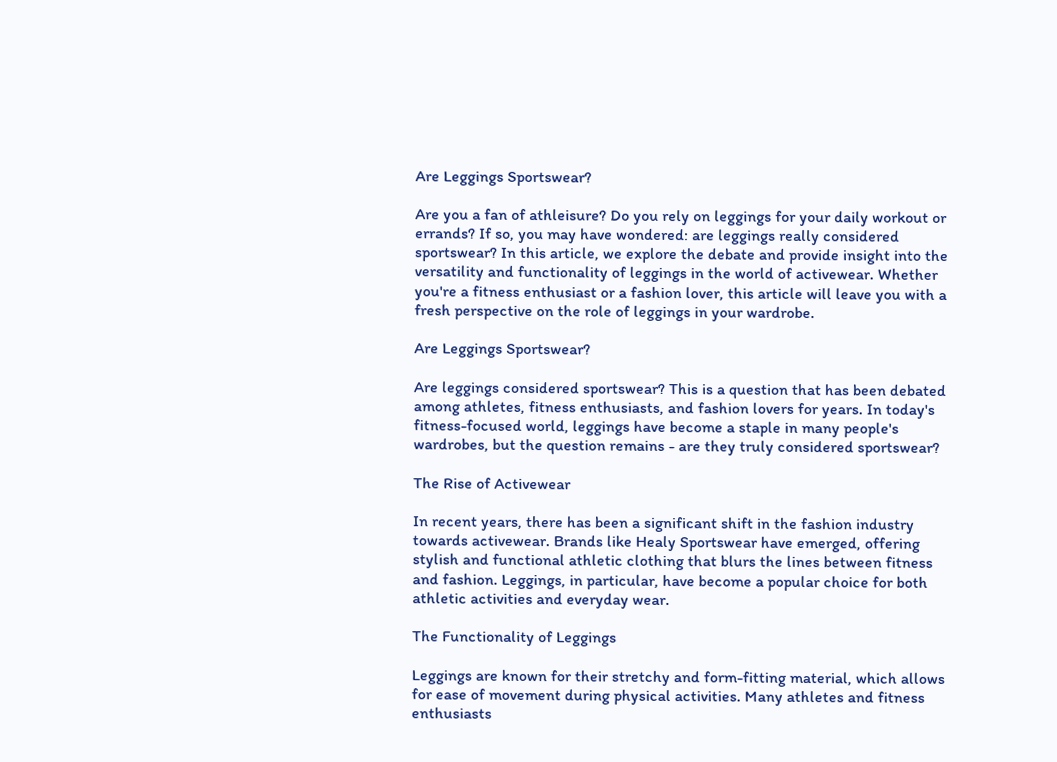Are Leggings Sportswear?

Are you a fan of athleisure? Do you rely on leggings for your daily workout or errands? If so, you may have wondered: are leggings really considered sportswear? In this article, we explore the debate and provide insight into the versatility and functionality of leggings in the world of activewear. Whether you're a fitness enthusiast or a fashion lover, this article will leave you with a fresh perspective on the role of leggings in your wardrobe.

Are Leggings Sportswear?

Are leggings considered sportswear? This is a question that has been debated among athletes, fitness enthusiasts, and fashion lovers for years. In today's fitness-focused world, leggings have become a staple in many people's wardrobes, but the question remains - are they truly considered sportswear?

The Rise of Activewear

In recent years, there has been a significant shift in the fashion industry towards activewear. Brands like Healy Sportswear have emerged, offering stylish and functional athletic clothing that blurs the lines between fitness and fashion. Leggings, in particular, have become a popular choice for both athletic activities and everyday wear.

The Functionality of Leggings

Leggings are known for their stretchy and form-fitting material, which allows for ease of movement during physical activities. Many athletes and fitness enthusiasts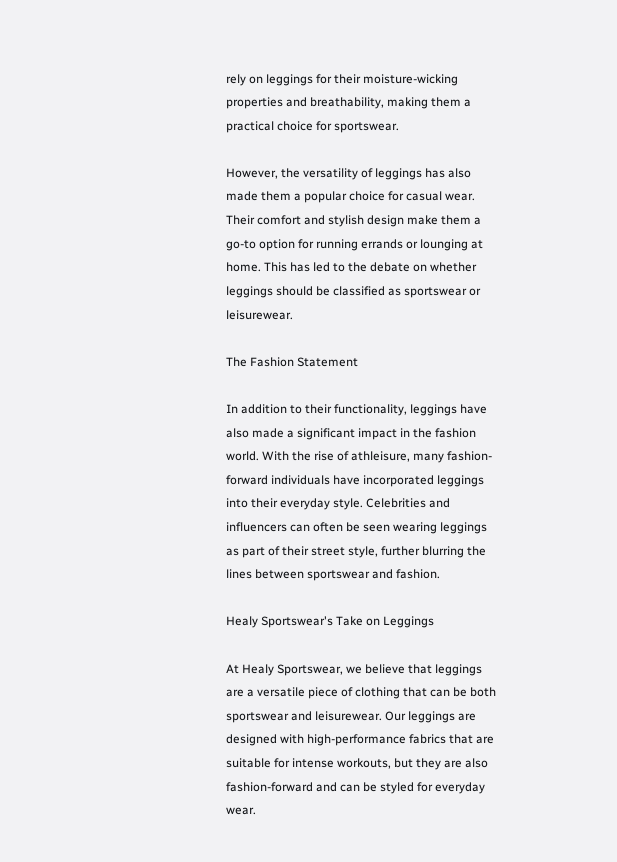rely on leggings for their moisture-wicking properties and breathability, making them a practical choice for sportswear.

However, the versatility of leggings has also made them a popular choice for casual wear. Their comfort and stylish design make them a go-to option for running errands or lounging at home. This has led to the debate on whether leggings should be classified as sportswear or leisurewear.

The Fashion Statement

In addition to their functionality, leggings have also made a significant impact in the fashion world. With the rise of athleisure, many fashion-forward individuals have incorporated leggings into their everyday style. Celebrities and influencers can often be seen wearing leggings as part of their street style, further blurring the lines between sportswear and fashion.

Healy Sportswear's Take on Leggings

At Healy Sportswear, we believe that leggings are a versatile piece of clothing that can be both sportswear and leisurewear. Our leggings are designed with high-performance fabrics that are suitable for intense workouts, but they are also fashion-forward and can be styled for everyday wear.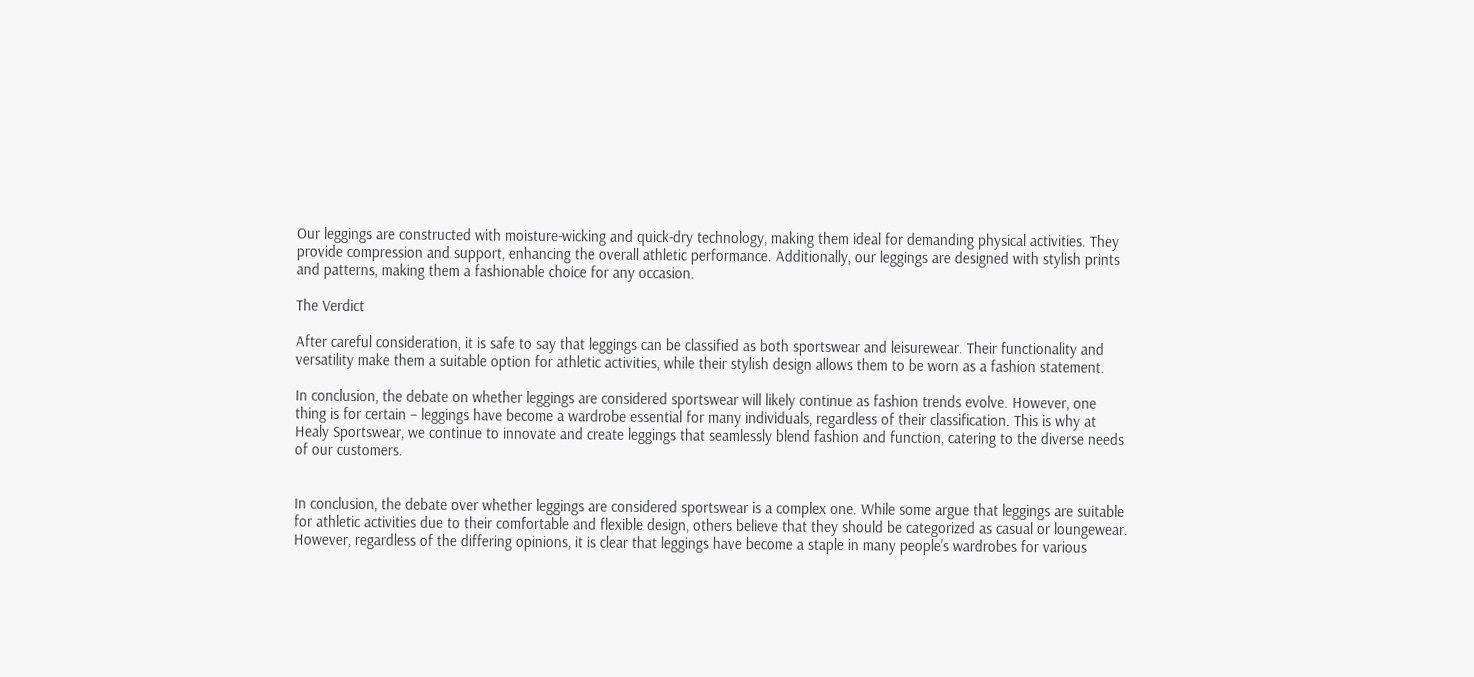Our leggings are constructed with moisture-wicking and quick-dry technology, making them ideal for demanding physical activities. They provide compression and support, enhancing the overall athletic performance. Additionally, our leggings are designed with stylish prints and patterns, making them a fashionable choice for any occasion.

The Verdict

After careful consideration, it is safe to say that leggings can be classified as both sportswear and leisurewear. Their functionality and versatility make them a suitable option for athletic activities, while their stylish design allows them to be worn as a fashion statement.

In conclusion, the debate on whether leggings are considered sportswear will likely continue as fashion trends evolve. However, one thing is for certain – leggings have become a wardrobe essential for many individuals, regardless of their classification. This is why at Healy Sportswear, we continue to innovate and create leggings that seamlessly blend fashion and function, catering to the diverse needs of our customers.


In conclusion, the debate over whether leggings are considered sportswear is a complex one. While some argue that leggings are suitable for athletic activities due to their comfortable and flexible design, others believe that they should be categorized as casual or loungewear. However, regardless of the differing opinions, it is clear that leggings have become a staple in many people's wardrobes for various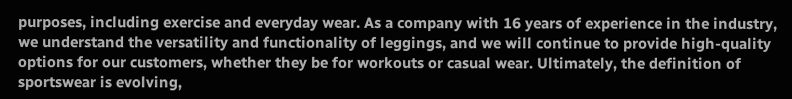purposes, including exercise and everyday wear. As a company with 16 years of experience in the industry, we understand the versatility and functionality of leggings, and we will continue to provide high-quality options for our customers, whether they be for workouts or casual wear. Ultimately, the definition of sportswear is evolving,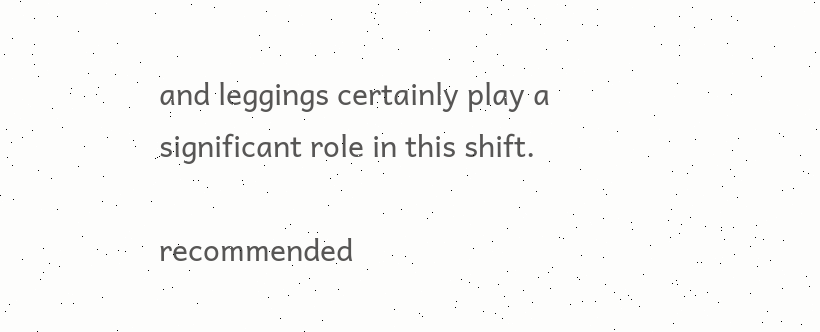and leggings certainly play a significant role in this shift.

recommended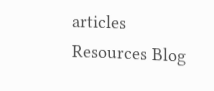articles
Resources Blog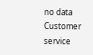no data
Customer service